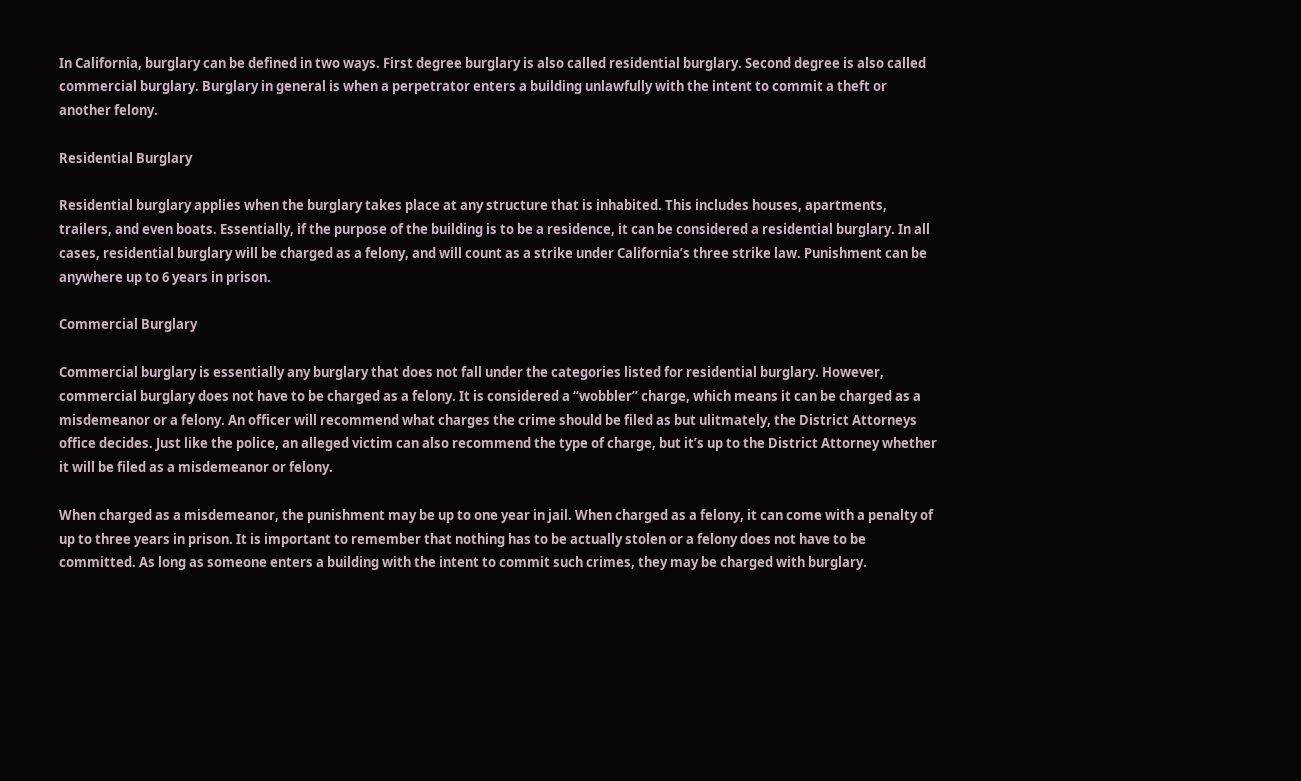In California, burglary can be defined in two ways. First degree burglary is also called residential burglary. Second degree is also called commercial burglary. Burglary in general is when a perpetrator enters a building unlawfully with the intent to commit a theft or another felony.

Residential Burglary

Residential burglary applies when the burglary takes place at any structure that is inhabited. This includes houses, apartments, trailers, and even boats. Essentially, if the purpose of the building is to be a residence, it can be considered a residential burglary. In all cases, residential burglary will be charged as a felony, and will count as a strike under California’s three strike law. Punishment can be anywhere up to 6 years in prison.

Commercial Burglary

Commercial burglary is essentially any burglary that does not fall under the categories listed for residential burglary. However, commercial burglary does not have to be charged as a felony. It is considered a “wobbler” charge, which means it can be charged as a misdemeanor or a felony. An officer will recommend what charges the crime should be filed as but ulitmately, the District Attorneys office decides. Just like the police, an alleged victim can also recommend the type of charge, but it’s up to the District Attorney whether it will be filed as a misdemeanor or felony.

When charged as a misdemeanor, the punishment may be up to one year in jail. When charged as a felony, it can come with a penalty of up to three years in prison. It is important to remember that nothing has to be actually stolen or a felony does not have to be committed. As long as someone enters a building with the intent to commit such crimes, they may be charged with burglary.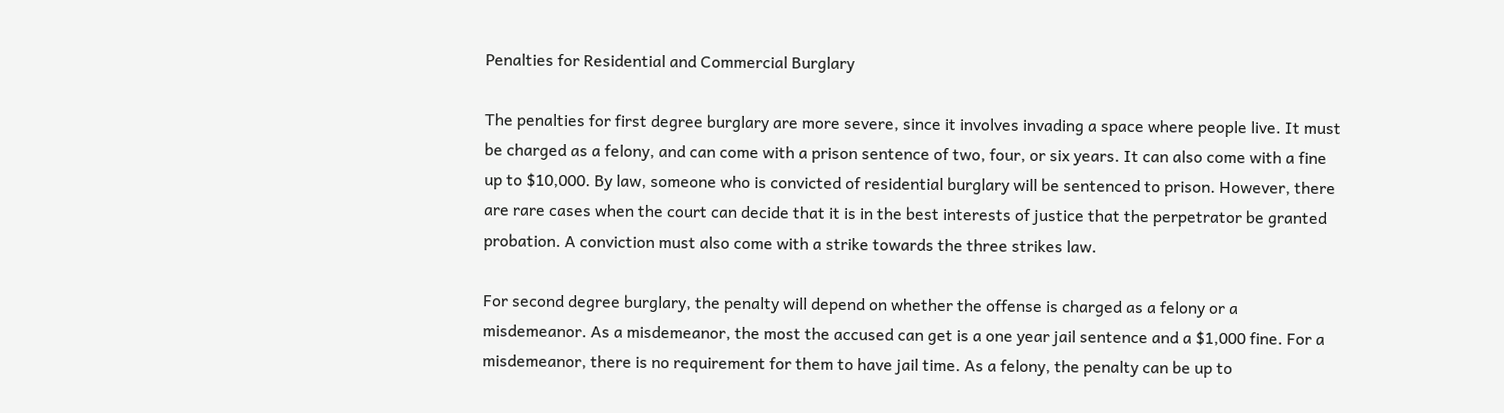Penalties for Residential and Commercial Burglary

The penalties for first degree burglary are more severe, since it involves invading a space where people live. It must be charged as a felony, and can come with a prison sentence of two, four, or six years. It can also come with a fine up to $10,000. By law, someone who is convicted of residential burglary will be sentenced to prison. However, there are rare cases when the court can decide that it is in the best interests of justice that the perpetrator be granted probation. A conviction must also come with a strike towards the three strikes law.

For second degree burglary, the penalty will depend on whether the offense is charged as a felony or a misdemeanor. As a misdemeanor, the most the accused can get is a one year jail sentence and a $1,000 fine. For a misdemeanor, there is no requirement for them to have jail time. As a felony, the penalty can be up to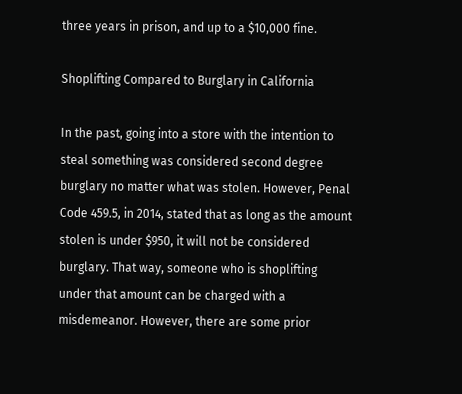three years in prison, and up to a $10,000 fine.

Shoplifting Compared to Burglary in California

In the past, going into a store with the intention to steal something was considered second degree burglary no matter what was stolen. However, Penal Code 459.5, in 2014, stated that as long as the amount stolen is under $950, it will not be considered burglary. That way, someone who is shoplifting under that amount can be charged with a misdemeanor. However, there are some prior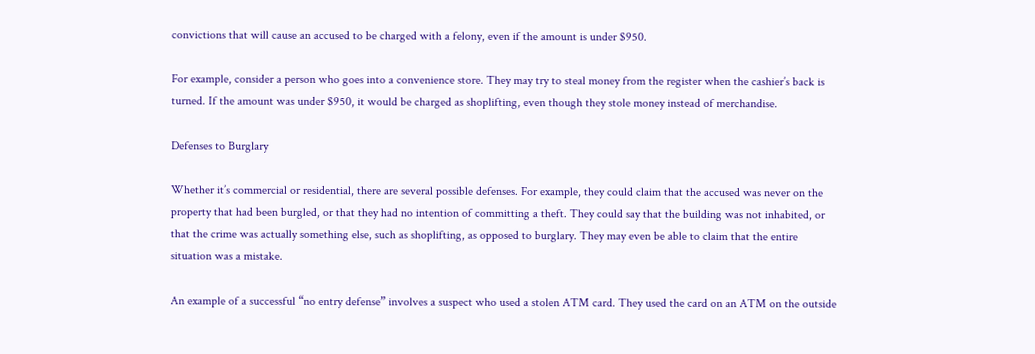convictions that will cause an accused to be charged with a felony, even if the amount is under $950.

For example, consider a person who goes into a convenience store. They may try to steal money from the register when the cashier’s back is turned. If the amount was under $950, it would be charged as shoplifting, even though they stole money instead of merchandise.

Defenses to Burglary

Whether it’s commercial or residential, there are several possible defenses. For example, they could claim that the accused was never on the property that had been burgled, or that they had no intention of committing a theft. They could say that the building was not inhabited, or that the crime was actually something else, such as shoplifting, as opposed to burglary. They may even be able to claim that the entire situation was a mistake.

An example of a successful “no entry defense” involves a suspect who used a stolen ATM card. They used the card on an ATM on the outside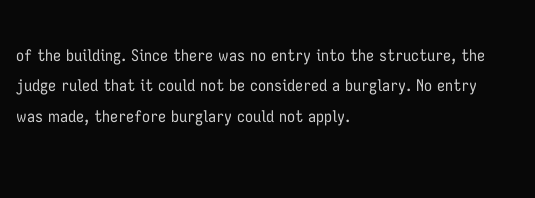of the building. Since there was no entry into the structure, the judge ruled that it could not be considered a burglary. No entry was made, therefore burglary could not apply.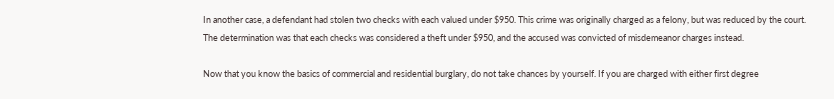In another case, a defendant had stolen two checks with each valued under $950. This crime was originally charged as a felony, but was reduced by the court. The determination was that each checks was considered a theft under $950, and the accused was convicted of misdemeanor charges instead.

Now that you know the basics of commercial and residential burglary, do not take chances by yourself. If you are charged with either first degree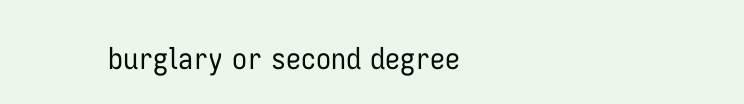burglary or second degree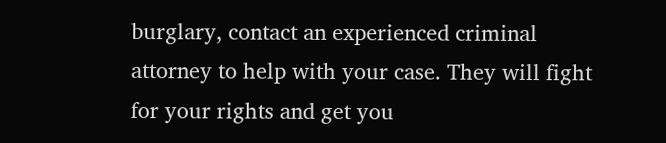burglary, contact an experienced criminal attorney to help with your case. They will fight for your rights and get you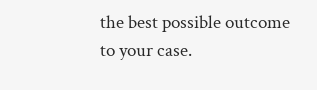the best possible outcome to your case.